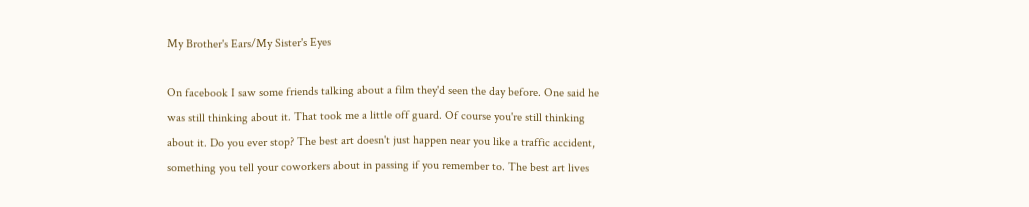My Brother's Ears/My Sister's Eyes

On facebook I saw some friends talking about a film they'd seen the day before. One said he was still thinking about it. That took me a little off guard. Of course you're still thinking about it. Do you ever stop? The best art doesn't just happen near you like a traffic accident, something you tell your coworkers about in passing if you remember to. The best art lives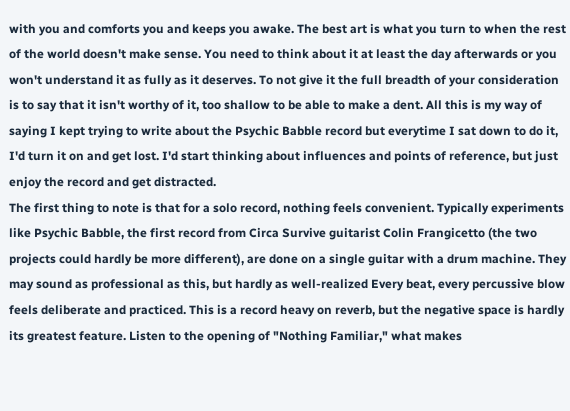with you and comforts you and keeps you awake. The best art is what you turn to when the rest of the world doesn't make sense. You need to think about it at least the day afterwards or you won't understand it as fully as it deserves. To not give it the full breadth of your consideration is to say that it isn't worthy of it, too shallow to be able to make a dent. All this is my way of saying I kept trying to write about the Psychic Babble record but everytime I sat down to do it, I'd turn it on and get lost. I'd start thinking about influences and points of reference, but just enjoy the record and get distracted.
The first thing to note is that for a solo record, nothing feels convenient. Typically experiments like Psychic Babble, the first record from Circa Survive guitarist Colin Frangicetto (the two projects could hardly be more different), are done on a single guitar with a drum machine. They may sound as professional as this, but hardly as well-realized Every beat, every percussive blow feels deliberate and practiced. This is a record heavy on reverb, but the negative space is hardly its greatest feature. Listen to the opening of "Nothing Familiar," what makes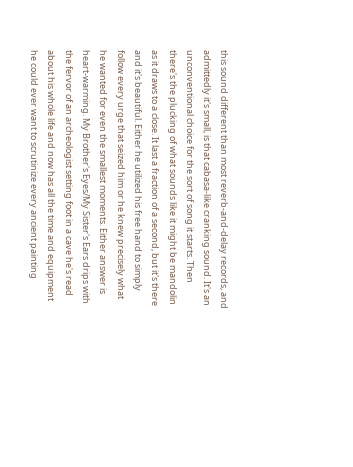this sound different than most reverb-and-delay records, and admittedly it's small, is that cabasa-like cranking sound. It's an unconventional choice for the sort of song it starts. Then there's the plucking of what sounds like it might be mandolin as it draws to a close. It last a fraction of a second, but it's there and it's beautiful. Either he utilized his free hand to simply follow every urge that seized him or he knew precisely what he wanted for even the smallest moments. Either answer is heart-warming. My Brother's Eyes/My Sister's Ears drips with the fervor of an archeologist setting foot in a cave he's read about his whole life and now has all the time and equipment he could ever want to scrutinize every ancient painting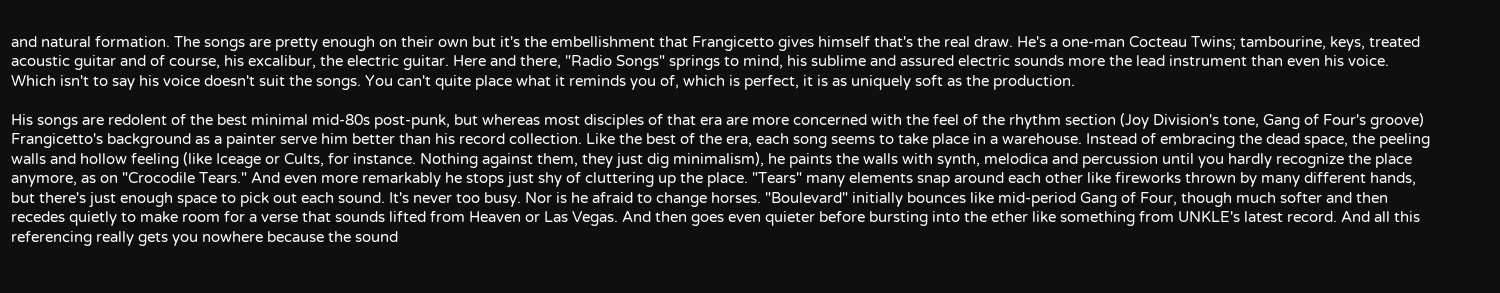and natural formation. The songs are pretty enough on their own but it's the embellishment that Frangicetto gives himself that's the real draw. He's a one-man Cocteau Twins; tambourine, keys, treated acoustic guitar and of course, his excalibur, the electric guitar. Here and there, "Radio Songs" springs to mind, his sublime and assured electric sounds more the lead instrument than even his voice. Which isn't to say his voice doesn't suit the songs. You can't quite place what it reminds you of, which is perfect, it is as uniquely soft as the production.

His songs are redolent of the best minimal mid-80s post-punk, but whereas most disciples of that era are more concerned with the feel of the rhythm section (Joy Division's tone, Gang of Four's groove) Frangicetto's background as a painter serve him better than his record collection. Like the best of the era, each song seems to take place in a warehouse. Instead of embracing the dead space, the peeling walls and hollow feeling (like Iceage or Cults, for instance. Nothing against them, they just dig minimalism), he paints the walls with synth, melodica and percussion until you hardly recognize the place anymore, as on "Crocodile Tears." And even more remarkably he stops just shy of cluttering up the place. "Tears" many elements snap around each other like fireworks thrown by many different hands, but there's just enough space to pick out each sound. It's never too busy. Nor is he afraid to change horses. "Boulevard" initially bounces like mid-period Gang of Four, though much softer and then recedes quietly to make room for a verse that sounds lifted from Heaven or Las Vegas. And then goes even quieter before bursting into the ether like something from UNKLE's latest record. And all this referencing really gets you nowhere because the sound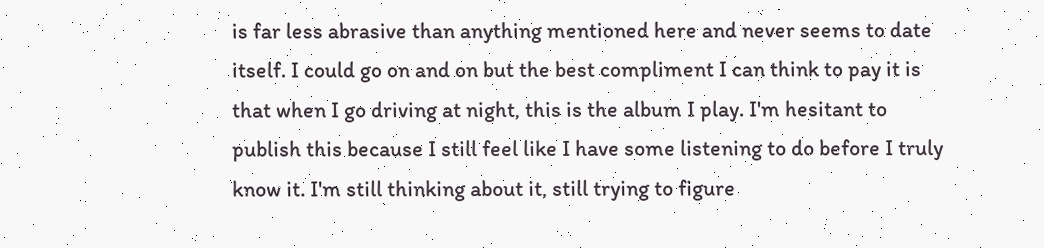is far less abrasive than anything mentioned here and never seems to date itself. I could go on and on but the best compliment I can think to pay it is that when I go driving at night, this is the album I play. I'm hesitant to publish this because I still feel like I have some listening to do before I truly know it. I'm still thinking about it, still trying to figure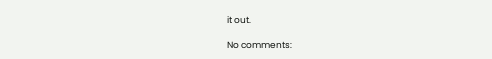it out.

No comments: